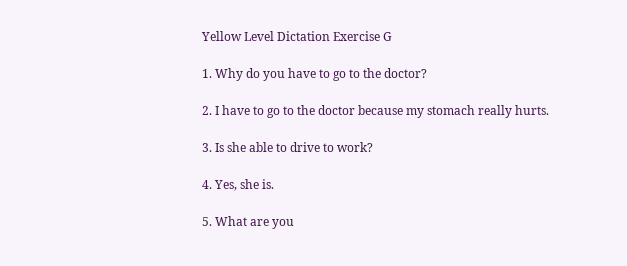Yellow Level Dictation Exercise G

1. Why do you have to go to the doctor?

2. I have to go to the doctor because my stomach really hurts.

3. Is she able to drive to work?

4. Yes, she is.

5. What are you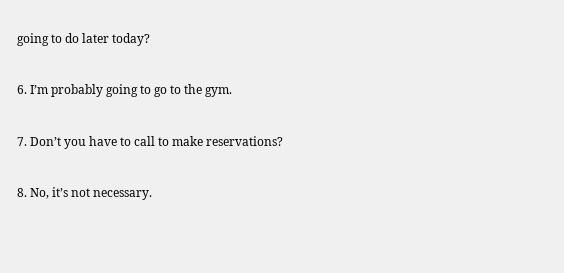going to do later today?

6. I’m probably going to go to the gym.

7. Don’t you have to call to make reservations?

8. No, it’s not necessary.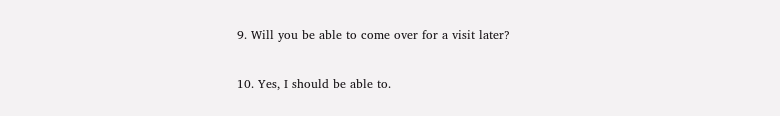9. Will you be able to come over for a visit later?

10. Yes, I should be able to.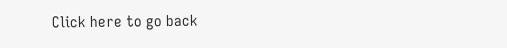Click here to go back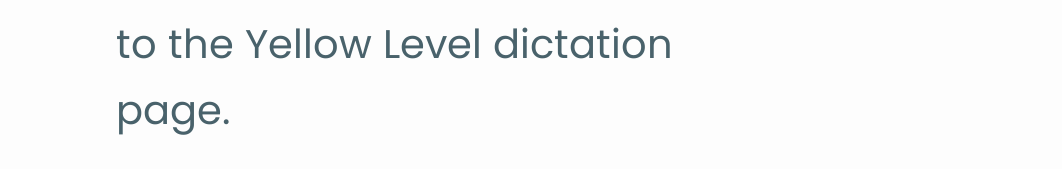to the Yellow Level dictation page.